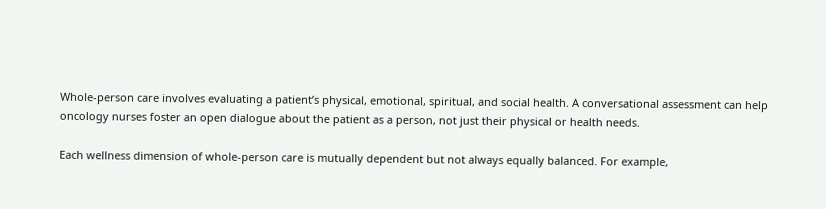Whole-person care involves evaluating a patient’s physical, emotional, spiritual, and social health. A conversational assessment can help oncology nurses foster an open dialogue about the patient as a person, not just their physical or health needs.

Each wellness dimension of whole-person care is mutually dependent but not always equally balanced. For example,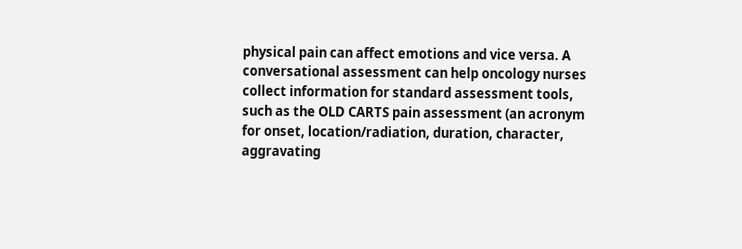physical pain can affect emotions and vice versa. A conversational assessment can help oncology nurses collect information for standard assessment tools, such as the OLD CARTS pain assessment (an acronym for onset, location/radiation, duration, character, aggravating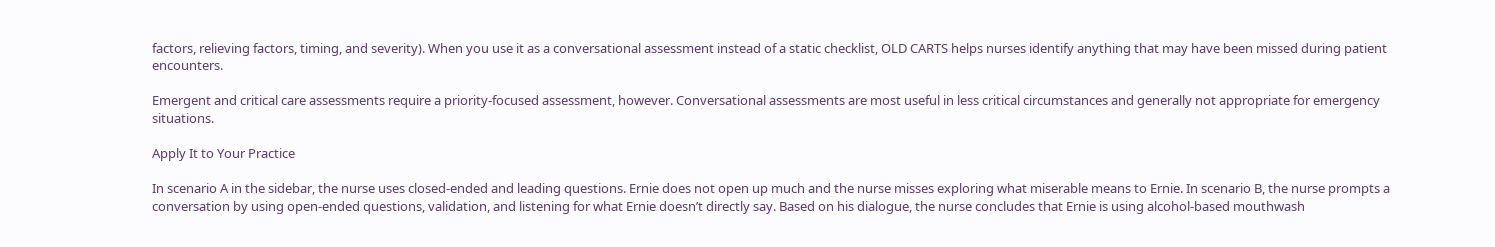factors, relieving factors, timing, and severity). When you use it as a conversational assessment instead of a static checklist, OLD CARTS helps nurses identify anything that may have been missed during patient encounters.

Emergent and critical care assessments require a priority-focused assessment, however. Conversational assessments are most useful in less critical circumstances and generally not appropriate for emergency situations.

Apply It to Your Practice

In scenario A in the sidebar, the nurse uses closed-ended and leading questions. Ernie does not open up much and the nurse misses exploring what miserable means to Ernie. In scenario B, the nurse prompts a conversation by using open-ended questions, validation, and listening for what Ernie doesn’t directly say. Based on his dialogue, the nurse concludes that Ernie is using alcohol-based mouthwash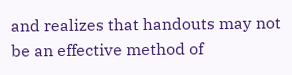and realizes that handouts may not be an effective method of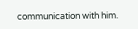communication with him.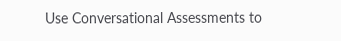Use Conversational Assessments to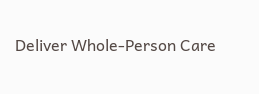Deliver Whole-Person Care